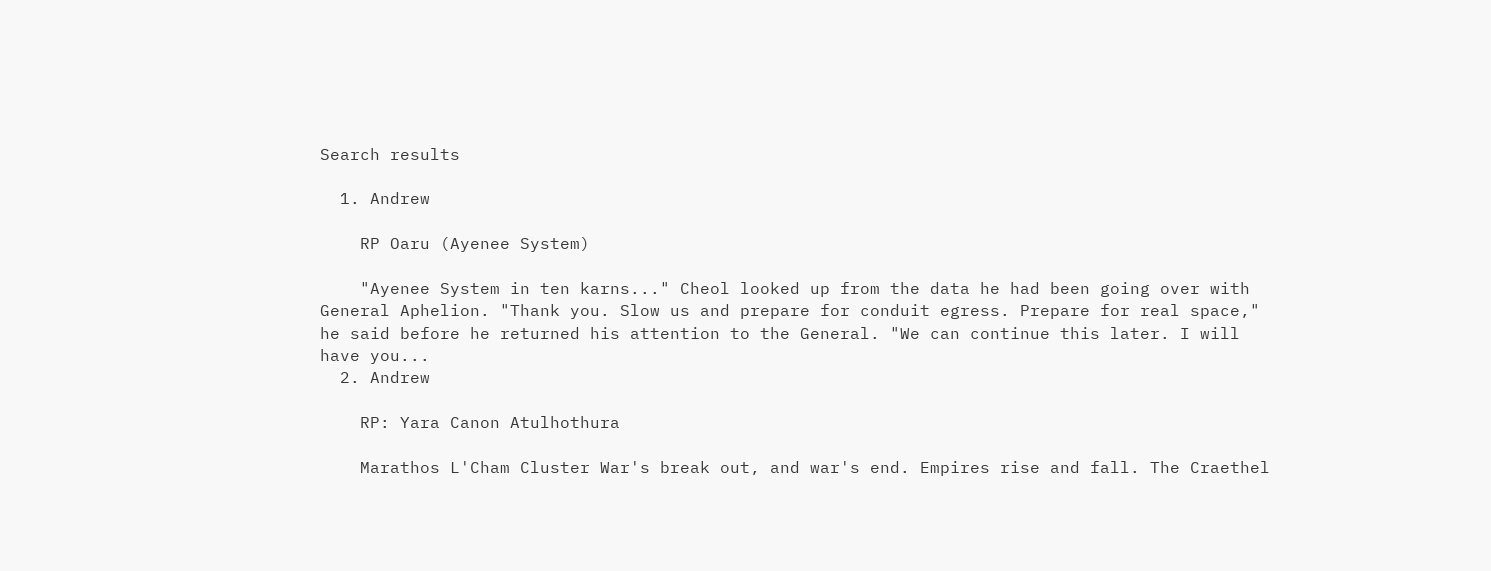Search results

  1. Andrew

    RP Oaru (Ayenee System)

    "Ayenee System in ten karns..." Cheol looked up from the data he had been going over with General Aphelion. "Thank you. Slow us and prepare for conduit egress. Prepare for real space," he said before he returned his attention to the General. "We can continue this later. I will have you...
  2. Andrew

    RP: Yara Canon Atulhothura

    Marathos L'Cham Cluster War's break out, and war's end. Empires rise and fall. The Craethel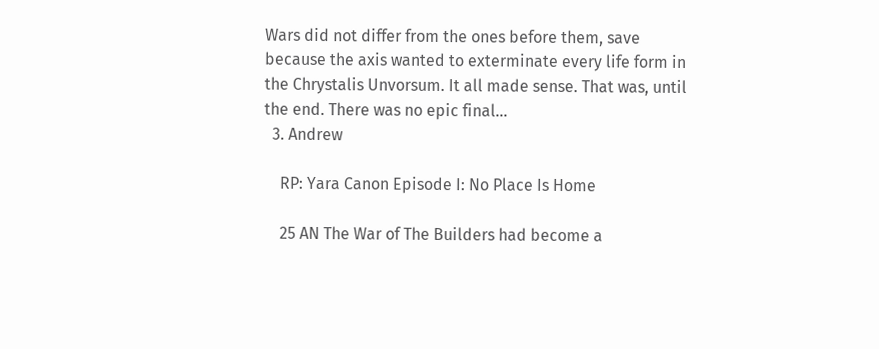Wars did not differ from the ones before them, save because the axis wanted to exterminate every life form in the Chrystalis Unvorsum. It all made sense. That was, until the end. There was no epic final...
  3. Andrew

    RP: Yara Canon Episode I: No Place Is Home

    25 AN The War of The Builders had become a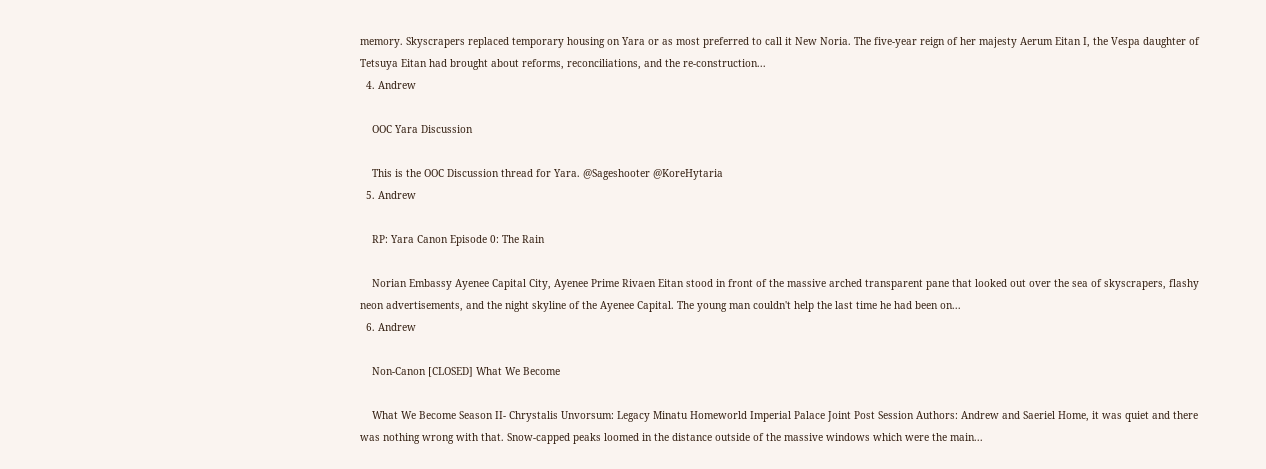memory. Skyscrapers replaced temporary housing on Yara or as most preferred to call it New Noria. The five-year reign of her majesty Aerum Eitan I, the Vespa daughter of Tetsuya Eitan had brought about reforms, reconciliations, and the re-construction...
  4. Andrew

    OOC Yara Discussion

    This is the OOC Discussion thread for Yara. @Sageshooter @KoreHytaria
  5. Andrew

    RP: Yara Canon Episode 0: The Rain

    Norian Embassy Ayenee Capital City, Ayenee Prime Rivaen Eitan stood in front of the massive arched transparent pane that looked out over the sea of skyscrapers, flashy neon advertisements, and the night skyline of the Ayenee Capital. The young man couldn't help the last time he had been on...
  6. Andrew

    Non-Canon [CLOSED] What We Become

    What We Become Season II- Chrystalis Unvorsum: Legacy Minatu Homeworld Imperial Palace Joint Post Session Authors: Andrew and Saeriel Home, it was quiet and there was nothing wrong with that. Snow-capped peaks loomed in the distance outside of the massive windows which were the main...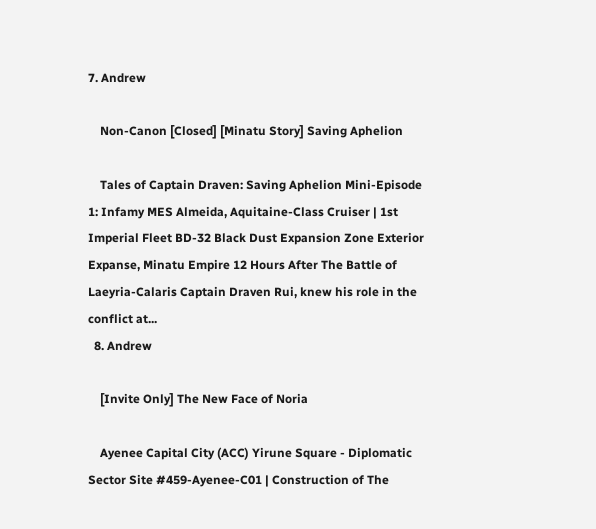7. Andrew

    Non-Canon [Closed] [Minatu Story] Saving Aphelion

    Tales of Captain Draven: Saving Aphelion Mini-Episode 1: Infamy MES Almeida, Aquitaine-Class Cruiser | 1st Imperial Fleet BD-32 Black Dust Expansion Zone Exterior Expanse, Minatu Empire 12 Hours After The Battle of Laeyria-Calaris Captain Draven Rui, knew his role in the conflict at...
  8. Andrew

    [Invite Only] The New Face of Noria

    Ayenee Capital City (ACC) Yirune Square - Diplomatic Sector Site #459-Ayenee-C01 | Construction of The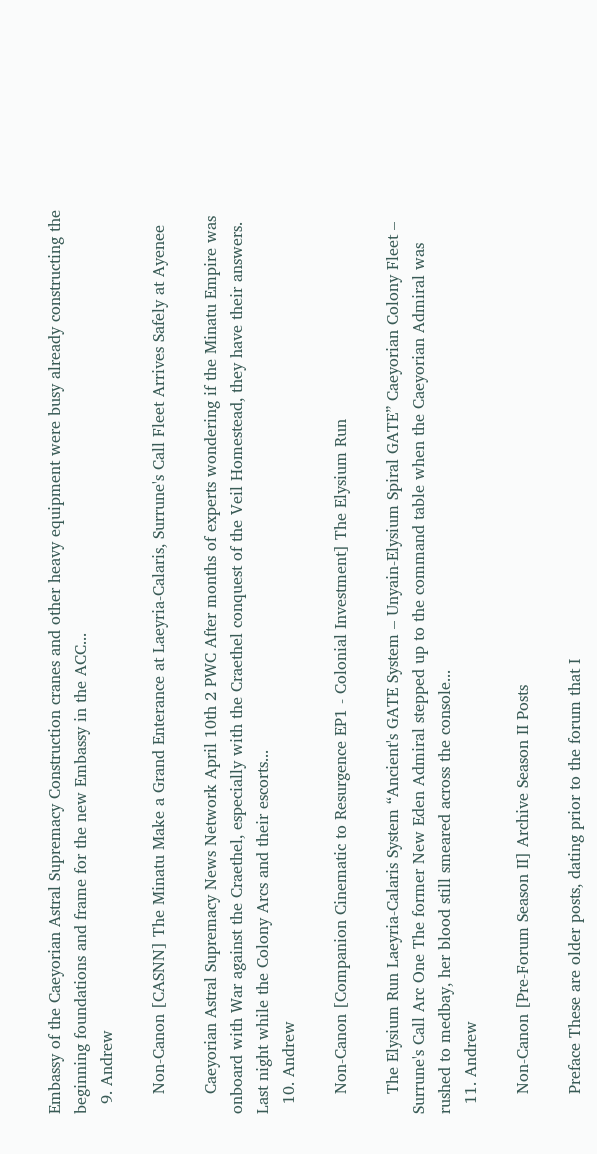Embassy of the Caeyorian Astral Supremacy Construction cranes and other heavy equipment were busy already constructing the beginning foundations and frame for the new Embassy in the ACC...
  9. Andrew

    Non-Canon [CASNN] The Minatu Make a Grand Enterance at Laeyria-Calaris, Surrune's Call Fleet Arrives Safely at Ayenee

    Caeyorian Astral Supremacy News Network April 10th 2 PWC After months of experts wondering if the Minatu Empire was onboard with War against the Craethel, especially with the Craethel conquest of the Veil Homestead, they have their answers. Last night while the Colony Arcs and their escorts...
  10. Andrew

    Non-Canon [Companion Cinematic to Resurgence EP1 - Colonial Investment] The Elysium Run

    The Elysium Run Laeyria-Calaris System “Ancient's GATE System – Unyain-Elysium Spiral GATE” Caeyorian Colony Fleet – Surrune's Call Arc One The former New Eden Admiral stepped up to the command table when the Caeyorian Admiral was rushed to medbay, her blood still smeared across the console...
  11. Andrew

    Non-Canon [Pre-Forum Season II] Archive Season II Posts

    Preface These are older posts, dating prior to the forum that I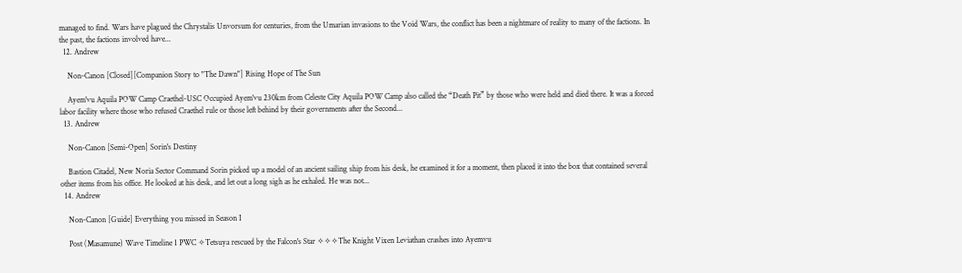managed to find. Wars have plagued the Chrystalis Unvorsum for centuries, from the Umarian invasions to the Void Wars, the conflict has been a nightmare of reality to many of the factions. In the past, the factions involved have...
  12. Andrew

    Non-Canon [Closed][Companion Story to "The Dawn"] Rising Hope of The Sun

    Ayem'vu Aquila POW Camp Craethel-USC Occupied Ayem'vu 230km from Celeste City Aquila POW Camp also called the “Death Pit” by those who were held and died there. It was a forced labor facility where those who refused Craethel rule or those left behind by their governments after the Second...
  13. Andrew

    Non-Canon [Semi-Open] Sorin's Destiny

    Bastion Citadel, New Noria Sector Command Sorin picked up a model of an ancient sailing ship from his desk, he examined it for a moment, then placed it into the box that contained several other items from his office. He looked at his desk, and let out a long sigh as he exhaled. He was not...
  14. Andrew

    Non-Canon [Guide] Everything you missed in Season I

    Post (Masamune) Wave Timeline 1 PWC ✧Tetsuya rescued by the Falcon's Star ✧✧✧The Knight Vixen Leviathan crashes into Ayemvu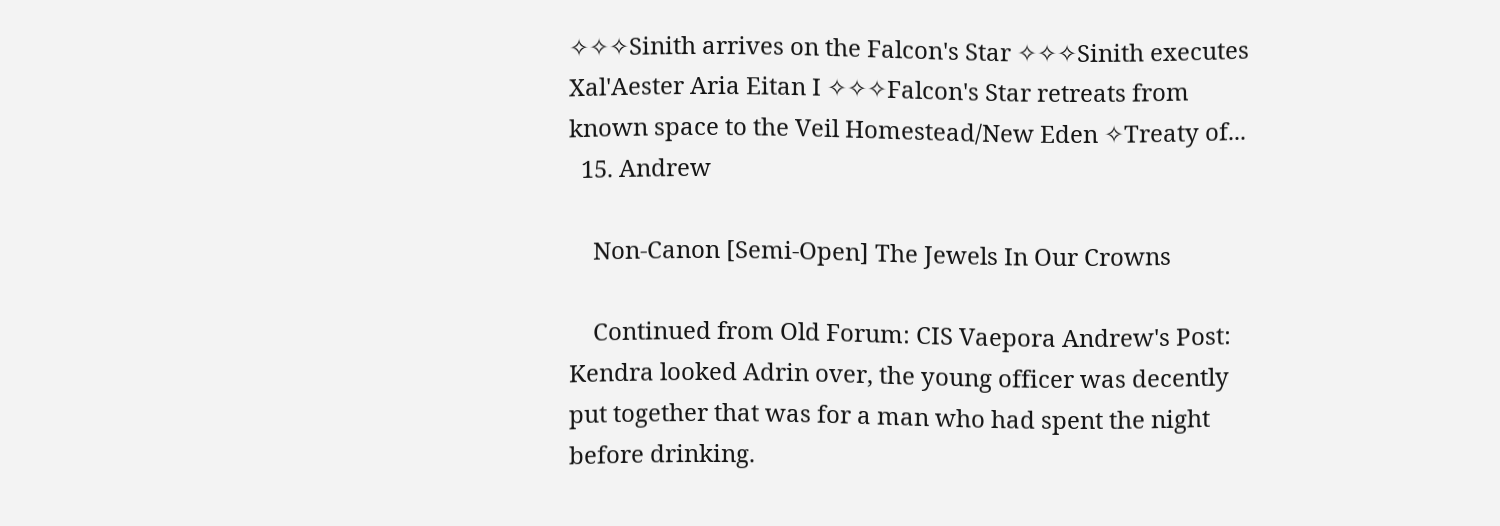✧✧✧Sinith arrives on the Falcon's Star ✧✧✧Sinith executes Xal'Aester Aria Eitan I ✧✧✧Falcon's Star retreats from known space to the Veil Homestead/New Eden ✧Treaty of...
  15. Andrew

    Non-Canon [Semi-Open] The Jewels In Our Crowns

    Continued from Old Forum: CIS Vaepora Andrew's Post: Kendra looked Adrin over, the young officer was decently put together that was for a man who had spent the night before drinking.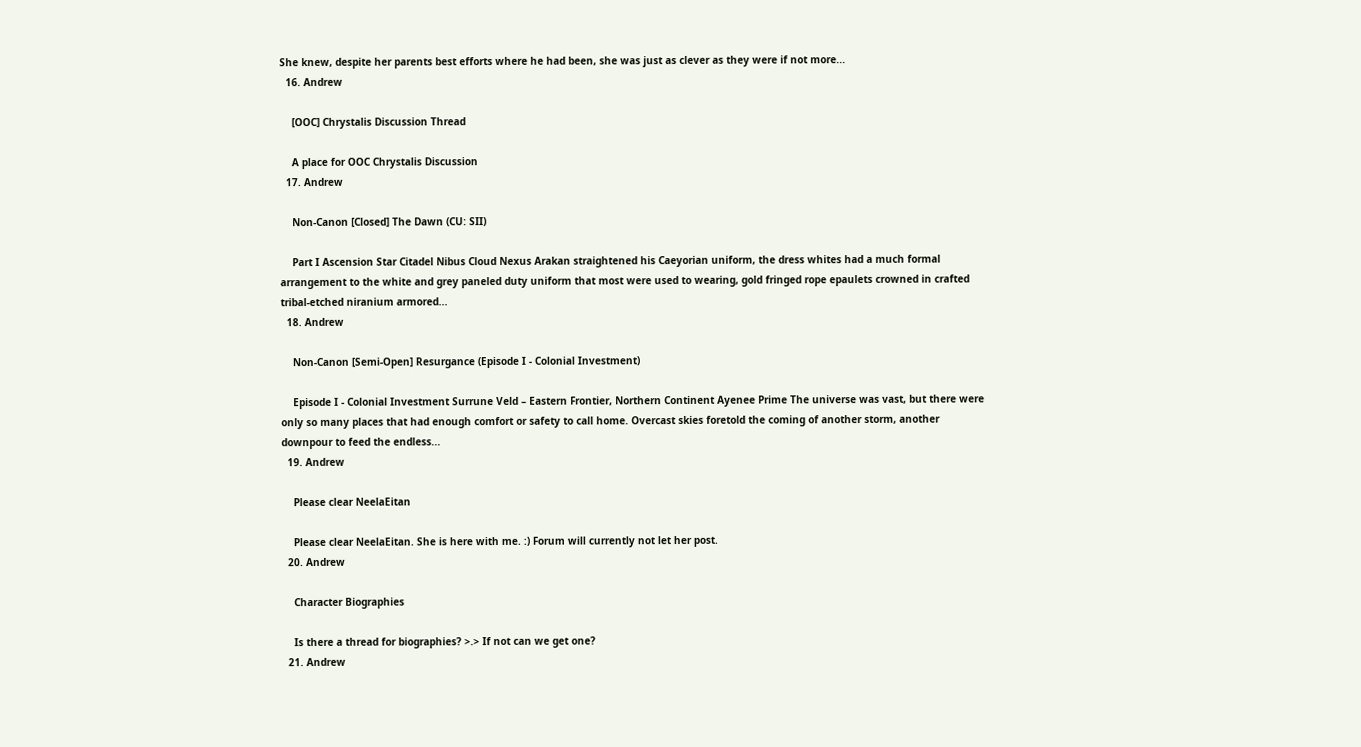She knew, despite her parents best efforts where he had been, she was just as clever as they were if not more...
  16. Andrew

    [OOC] Chrystalis Discussion Thread

    A place for OOC Chrystalis Discussion
  17. Andrew

    Non-Canon [Closed] The Dawn (CU: SII)

    Part I Ascension Star Citadel Nibus Cloud Nexus Arakan straightened his Caeyorian uniform, the dress whites had a much formal arrangement to the white and grey paneled duty uniform that most were used to wearing, gold fringed rope epaulets crowned in crafted tribal-etched niranium armored...
  18. Andrew

    Non-Canon [Semi-Open] Resurgance (Episode I - Colonial Investment)

    Episode I - Colonial Investment Surrune Veld – Eastern Frontier, Northern Continent Ayenee Prime The universe was vast, but there were only so many places that had enough comfort or safety to call home. Overcast skies foretold the coming of another storm, another downpour to feed the endless...
  19. Andrew

    Please clear NeelaEitan

    Please clear NeelaEitan. She is here with me. :) Forum will currently not let her post.
  20. Andrew

    Character Biographies

    Is there a thread for biographies? >.> If not can we get one?
  21. Andrew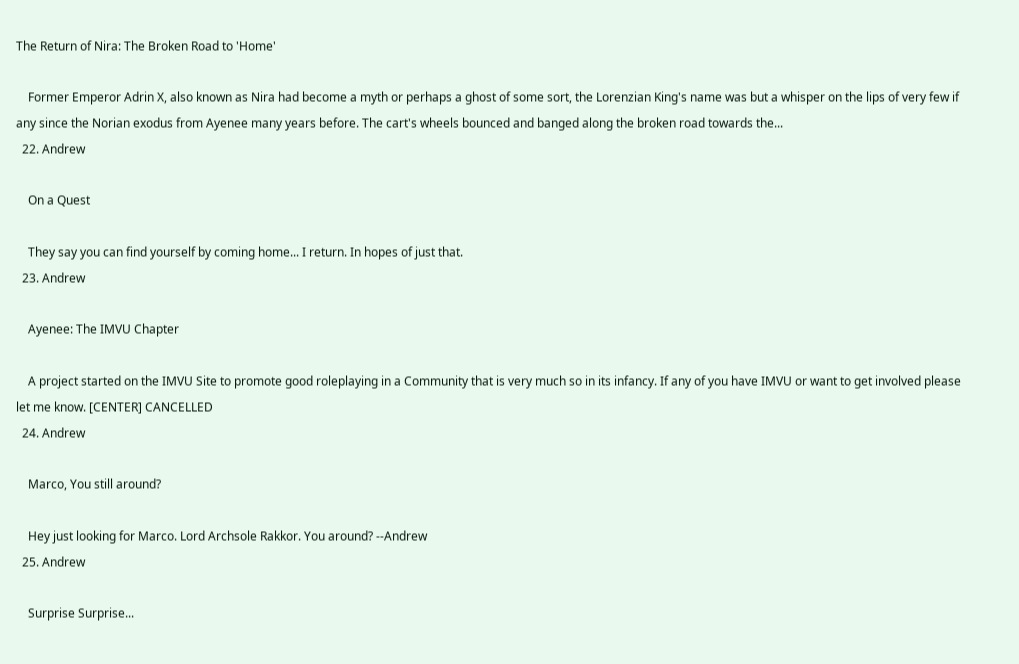The Return of Nira: The Broken Road to 'Home'

    Former Emperor Adrin X, also known as Nira had become a myth or perhaps a ghost of some sort, the Lorenzian King's name was but a whisper on the lips of very few if any since the Norian exodus from Ayenee many years before. The cart's wheels bounced and banged along the broken road towards the...
  22. Andrew

    On a Quest

    They say you can find yourself by coming home... I return. In hopes of just that.
  23. Andrew

    Ayenee: The IMVU Chapter

    A project started on the IMVU Site to promote good roleplaying in a Community that is very much so in its infancy. If any of you have IMVU or want to get involved please let me know. [CENTER] CANCELLED
  24. Andrew

    Marco, You still around?

    Hey just looking for Marco. Lord Archsole Rakkor. You around? --Andrew
  25. Andrew

    Surprise Surprise...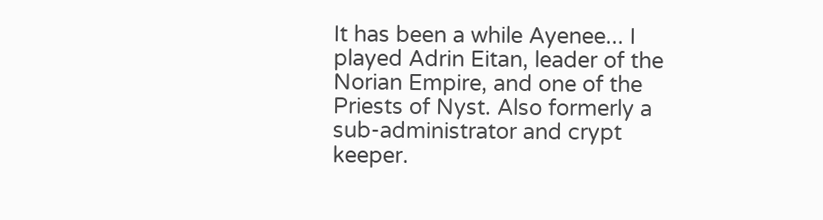It has been a while Ayenee... I played Adrin Eitan, leader of the Norian Empire, and one of the Priests of Nyst. Also formerly a sub-administrator and crypt keeper.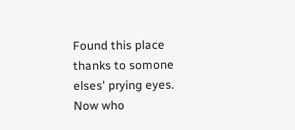Found this place thanks to somone elses' prying eyes. Now who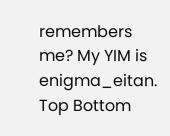remembers me? My YIM is enigma_eitan.
Top Bottom